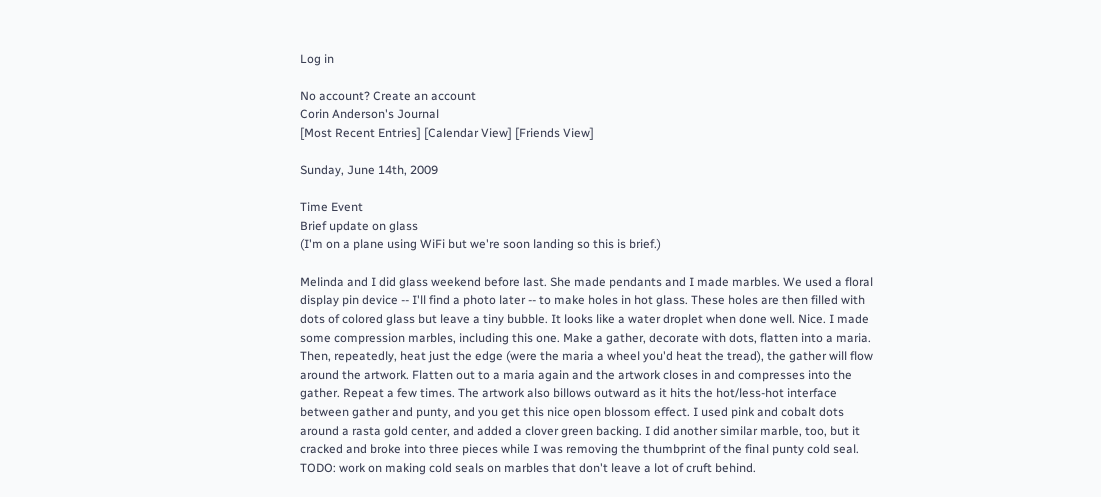Log in

No account? Create an account
Corin Anderson's Journal
[Most Recent Entries] [Calendar View] [Friends View]

Sunday, June 14th, 2009

Time Event
Brief update on glass
(I'm on a plane using WiFi but we're soon landing so this is brief.)

Melinda and I did glass weekend before last. She made pendants and I made marbles. We used a floral display pin device -- I'll find a photo later -- to make holes in hot glass. These holes are then filled with dots of colored glass but leave a tiny bubble. It looks like a water droplet when done well. Nice. I made some compression marbles, including this one. Make a gather, decorate with dots, flatten into a maria. Then, repeatedly, heat just the edge (were the maria a wheel you'd heat the tread), the gather will flow around the artwork. Flatten out to a maria again and the artwork closes in and compresses into the gather. Repeat a few times. The artwork also billows outward as it hits the hot/less-hot interface between gather and punty, and you get this nice open blossom effect. I used pink and cobalt dots around a rasta gold center, and added a clover green backing. I did another similar marble, too, but it cracked and broke into three pieces while I was removing the thumbprint of the final punty cold seal. TODO: work on making cold seals on marbles that don't leave a lot of cruft behind.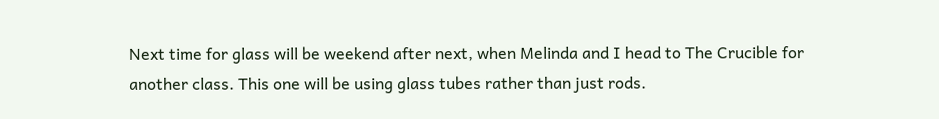Next time for glass will be weekend after next, when Melinda and I head to The Crucible for another class. This one will be using glass tubes rather than just rods.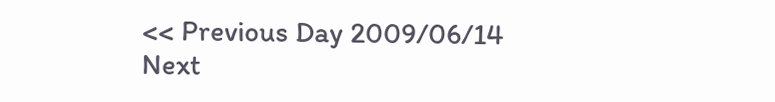<< Previous Day 2009/06/14
Next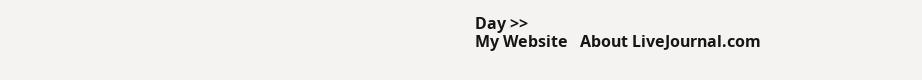Day >>
My Website   About LiveJournal.com